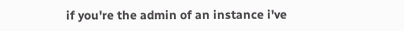if you're the admin of an instance i've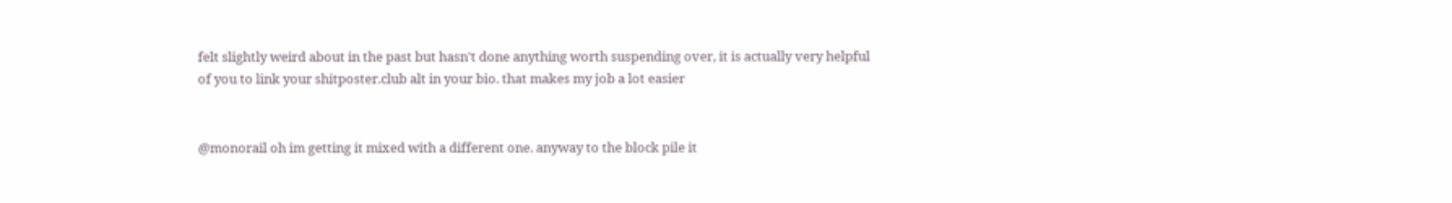felt slightly weird about in the past but hasn't done anything worth suspending over, it is actually very helpful of you to link your shitposter.club alt in your bio. that makes my job a lot easier


@monorail oh im getting it mixed with a different one. anyway to the block pile it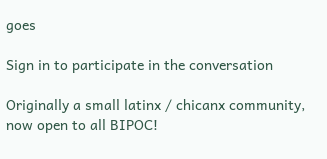goes

Sign in to participate in the conversation

Originally a small latinx / chicanx community, now open to all BIPOC!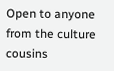Open to anyone from the culture cousins